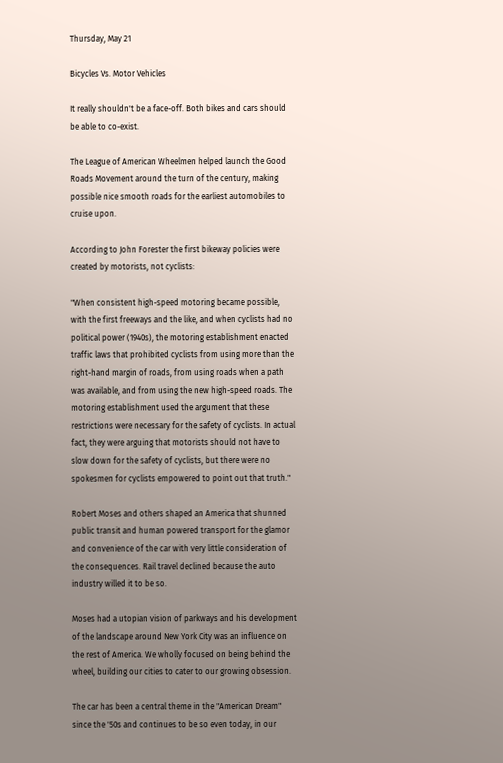Thursday, May 21

Bicycles Vs. Motor Vehicles

It really shouldn't be a face-off. Both bikes and cars should be able to co-exist.

The League of American Wheelmen helped launch the Good Roads Movement around the turn of the century, making possible nice smooth roads for the earliest automobiles to cruise upon.

According to John Forester the first bikeway policies were created by motorists, not cyclists:

"When consistent high-speed motoring became possible, with the first freeways and the like, and when cyclists had no political power (1940s), the motoring establishment enacted traffic laws that prohibited cyclists from using more than the right-hand margin of roads, from using roads when a path was available, and from using the new high-speed roads. The motoring establishment used the argument that these restrictions were necessary for the safety of cyclists. In actual fact, they were arguing that motorists should not have to slow down for the safety of cyclists, but there were no spokesmen for cyclists empowered to point out that truth."

Robert Moses and others shaped an America that shunned public transit and human powered transport for the glamor and convenience of the car with very little consideration of the consequences. Rail travel declined because the auto industry willed it to be so.

Moses had a utopian vision of parkways and his development of the landscape around New York City was an influence on the rest of America. We wholly focused on being behind the wheel, building our cities to cater to our growing obsession.

The car has been a central theme in the "American Dream" since the '50s and continues to be so even today, in our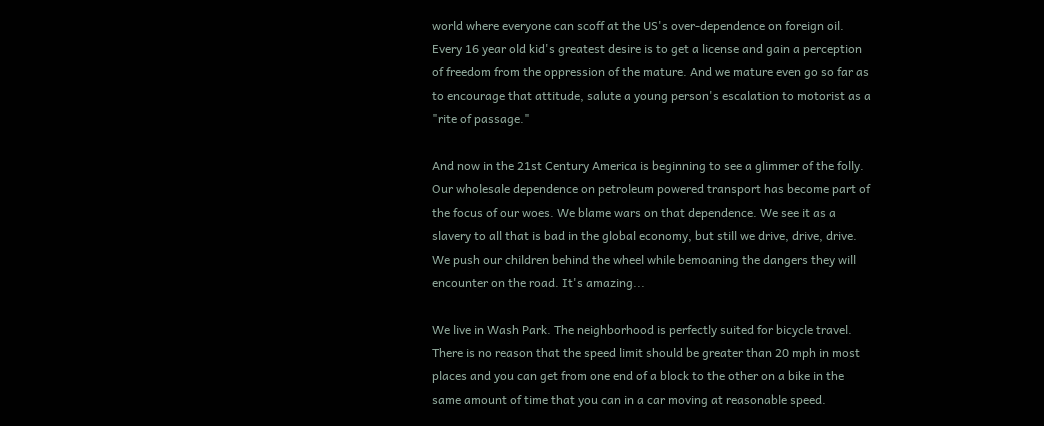world where everyone can scoff at the US's over-dependence on foreign oil. Every 16 year old kid's greatest desire is to get a license and gain a perception of freedom from the oppression of the mature. And we mature even go so far as to encourage that attitude, salute a young person's escalation to motorist as a "rite of passage."

And now in the 21st Century America is beginning to see a glimmer of the folly. Our wholesale dependence on petroleum powered transport has become part of the focus of our woes. We blame wars on that dependence. We see it as a slavery to all that is bad in the global economy, but still we drive, drive, drive. We push our children behind the wheel while bemoaning the dangers they will encounter on the road. It's amazing...

We live in Wash Park. The neighborhood is perfectly suited for bicycle travel. There is no reason that the speed limit should be greater than 20 mph in most places and you can get from one end of a block to the other on a bike in the same amount of time that you can in a car moving at reasonable speed.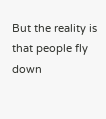But the reality is that people fly down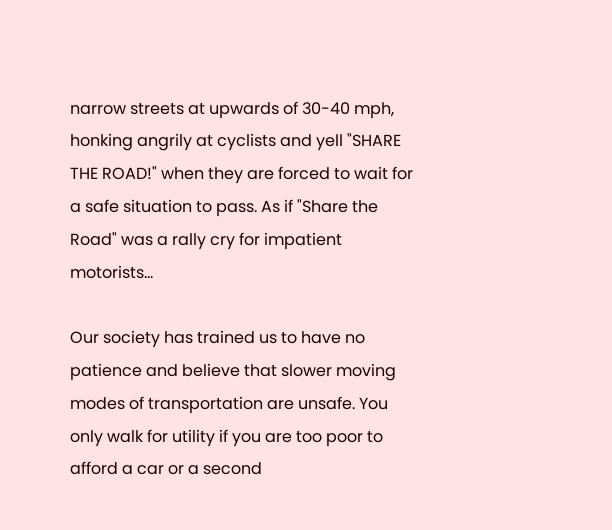narrow streets at upwards of 30-40 mph, honking angrily at cyclists and yell "SHARE THE ROAD!" when they are forced to wait for a safe situation to pass. As if "Share the Road" was a rally cry for impatient motorists...

Our society has trained us to have no patience and believe that slower moving modes of transportation are unsafe. You only walk for utility if you are too poor to afford a car or a second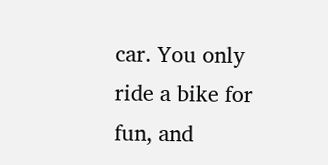car. You only ride a bike for fun, and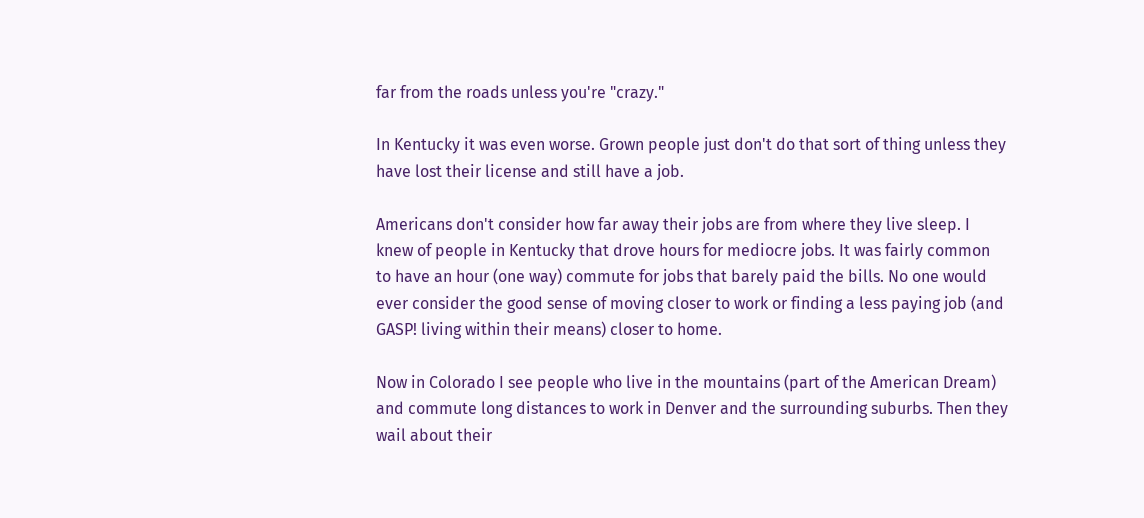far from the roads unless you're "crazy."

In Kentucky it was even worse. Grown people just don't do that sort of thing unless they have lost their license and still have a job.

Americans don't consider how far away their jobs are from where they live sleep. I knew of people in Kentucky that drove hours for mediocre jobs. It was fairly common to have an hour (one way) commute for jobs that barely paid the bills. No one would ever consider the good sense of moving closer to work or finding a less paying job (and GASP! living within their means) closer to home.

Now in Colorado I see people who live in the mountains (part of the American Dream) and commute long distances to work in Denver and the surrounding suburbs. Then they wail about their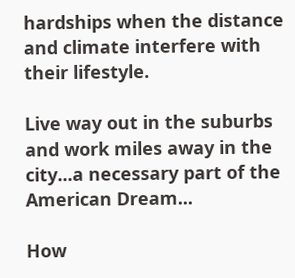hardships when the distance and climate interfere with their lifestyle.

Live way out in the suburbs and work miles away in the city...a necessary part of the American Dream...

How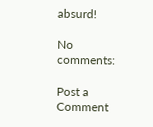absurd!

No comments:

Post a Comment